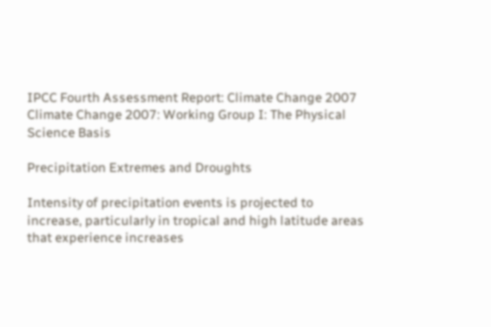IPCC Fourth Assessment Report: Climate Change 2007
Climate Change 2007: Working Group I: The Physical Science Basis

Precipitation Extremes and Droughts

Intensity of precipitation events is projected to increase, particularly in tropical and high latitude areas that experience increases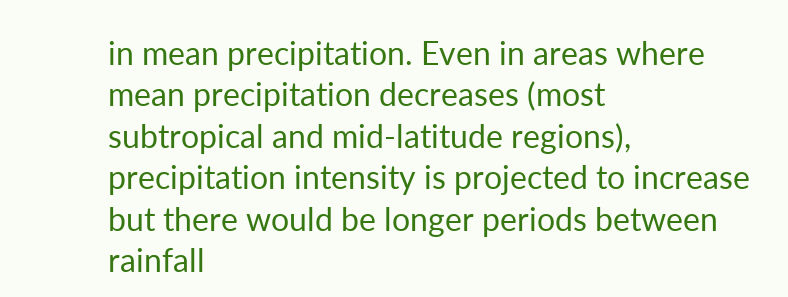in mean precipitation. Even in areas where mean precipitation decreases (most subtropical and mid-latitude regions), precipitation intensity is projected to increase but there would be longer periods between rainfall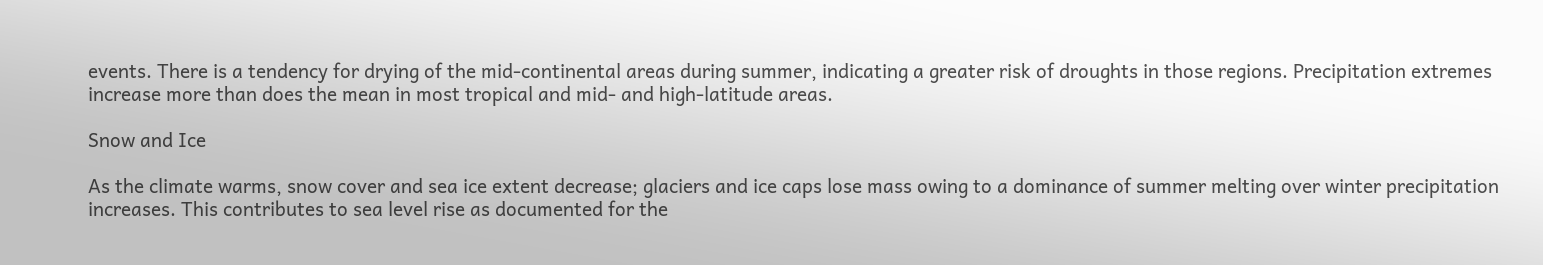events. There is a tendency for drying of the mid-continental areas during summer, indicating a greater risk of droughts in those regions. Precipitation extremes increase more than does the mean in most tropical and mid- and high-latitude areas.

Snow and Ice

As the climate warms, snow cover and sea ice extent decrease; glaciers and ice caps lose mass owing to a dominance of summer melting over winter precipitation increases. This contributes to sea level rise as documented for the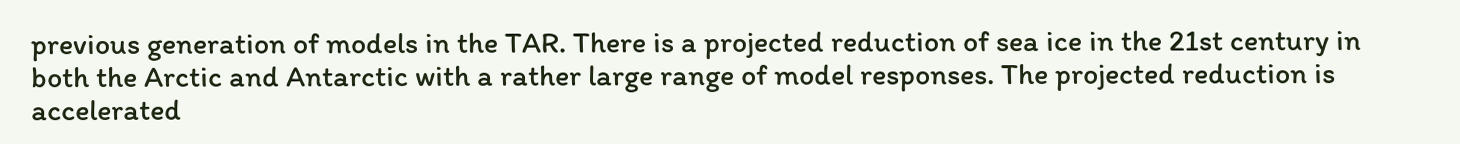previous generation of models in the TAR. There is a projected reduction of sea ice in the 21st century in both the Arctic and Antarctic with a rather large range of model responses. The projected reduction is accelerated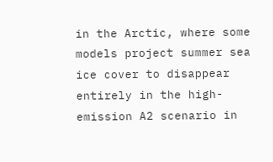in the Arctic, where some models project summer sea ice cover to disappear entirely in the high-emission A2 scenario in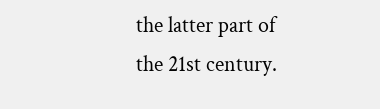the latter part of the 21st century.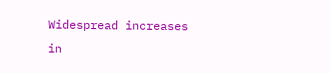Widespread increases in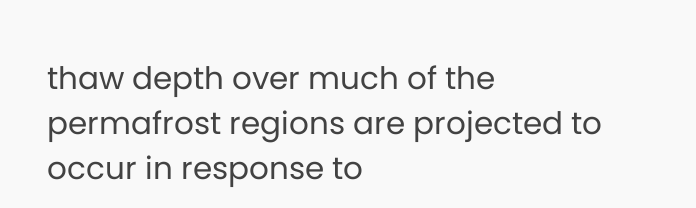thaw depth over much of the permafrost regions are projected to occur in response to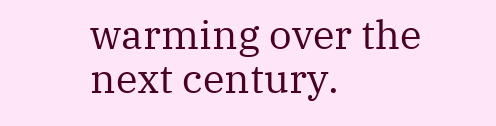warming over the next century.